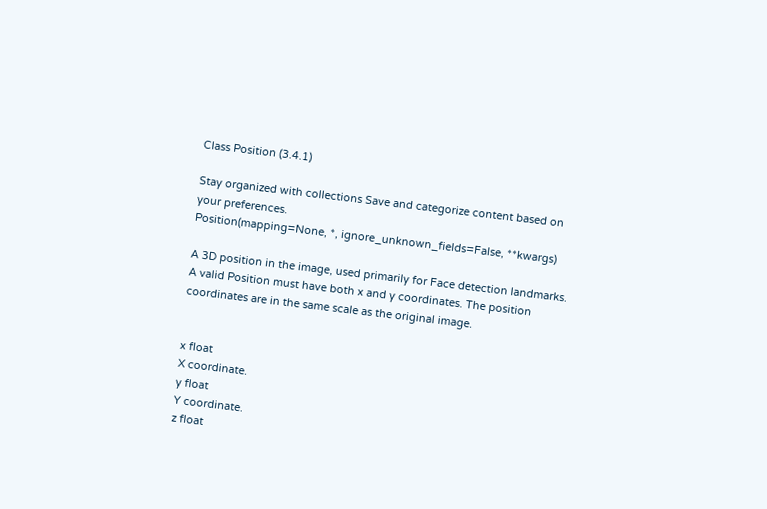Class Position (3.4.1)

Stay organized with collections Save and categorize content based on your preferences.
Position(mapping=None, *, ignore_unknown_fields=False, **kwargs)

A 3D position in the image, used primarily for Face detection landmarks. A valid Position must have both x and y coordinates. The position coordinates are in the same scale as the original image.


x float
X coordinate.
y float
Y coordinate.
z float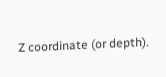Z coordinate (or depth).